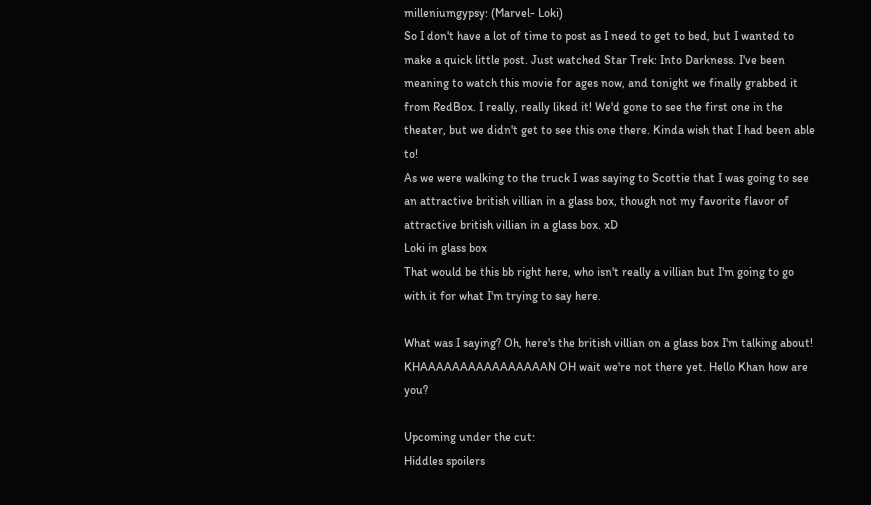milleniumgypsy: (Marvel- Loki)
So I don't have a lot of time to post as I need to get to bed, but I wanted to make a quick little post. Just watched Star Trek: Into Darkness. I've been meaning to watch this movie for ages now, and tonight we finally grabbed it from RedBox. I really, really liked it! We'd gone to see the first one in the theater, but we didn't get to see this one there. Kinda wish that I had been able to!
As we were walking to the truck I was saying to Scottie that I was going to see an attractive british villian in a glass box, though not my favorite flavor of attractive british villian in a glass box. xD
Loki in glass box
That would be this bb right here, who isn't really a villian but I'm going to go with it for what I'm trying to say here.

What was I saying? Oh, here's the british villian on a glass box I'm talking about!
KHAAAAAAAAAAAAAAAAN OH wait we're not there yet. Hello Khan how are you?

Upcoming under the cut:
Hiddles spoilers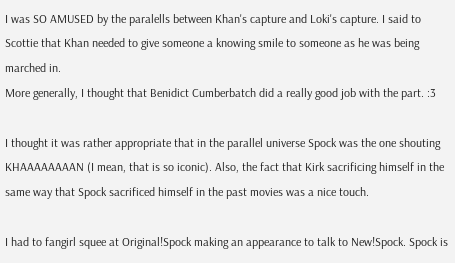I was SO AMUSED by the paralells between Khan's capture and Loki's capture. I said to Scottie that Khan needed to give someone a knowing smile to someone as he was being marched in.
More generally, I thought that Benidict Cumberbatch did a really good job with the part. :3

I thought it was rather appropriate that in the parallel universe Spock was the one shouting KHAAAAAAAAN (I mean, that is so iconic). Also, the fact that Kirk sacrificing himself in the same way that Spock sacrificed himself in the past movies was a nice touch.

I had to fangirl squee at Original!Spock making an appearance to talk to New!Spock. Spock is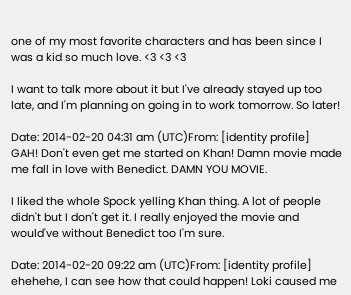one of my most favorite characters and has been since I was a kid so much love. <3 <3 <3

I want to talk more about it but I've already stayed up too late, and I'm planning on going in to work tomorrow. So later!

Date: 2014-02-20 04:31 am (UTC)From: [identity profile]
GAH! Don't even get me started on Khan! Damn movie made me fall in love with Benedict. DAMN YOU MOVIE.

I liked the whole Spock yelling Khan thing. A lot of people didn't but I don't get it. I really enjoyed the movie and would've without Benedict too I'm sure.

Date: 2014-02-20 09:22 am (UTC)From: [identity profile]
ehehehe, I can see how that could happen! Loki caused me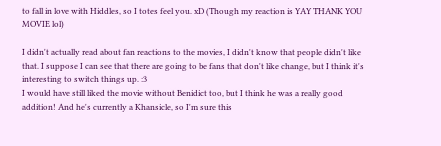to fall in love with Hiddles, so I totes feel you. xD (Though my reaction is YAY THANK YOU MOVIE lol)

I didn't actually read about fan reactions to the movies, I didn't know that people didn't like that. I suppose I can see that there are going to be fans that don't like change, but I think it's interesting to switch things up. :3
I would have still liked the movie without Benidict too, but I think he was a really good addition! And he's currently a Khansicle, so I'm sure this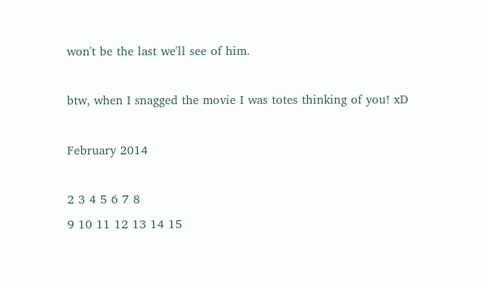won't be the last we'll see of him.

btw, when I snagged the movie I was totes thinking of you! xD

February 2014

2 3 4 5 6 7 8
9 10 11 12 13 14 15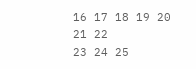16 17 18 19 20 21 22
23 24 25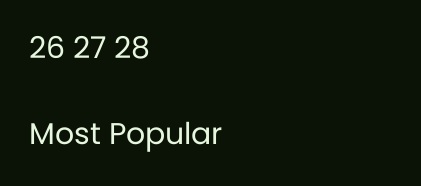26 27 28

Most Popular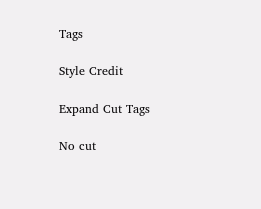Tags

Style Credit

Expand Cut Tags

No cut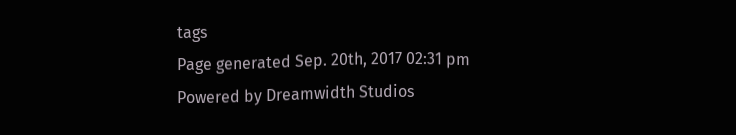tags
Page generated Sep. 20th, 2017 02:31 pm
Powered by Dreamwidth Studios